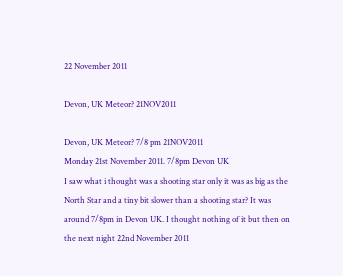22 November 2011

Devon, UK Meteor? 21NOV2011

Devon, UK Meteor? 7/8 pm 21NOV2011
Monday 21st November 2011. 7/8pm Devon UK
I saw what i thought was a shooting star only it was as big as the North Star and a tiny bit slower than a shooting star? It was around 7/8pm in Devon UK. I thought nothing of it but then on the next night 22nd November 2011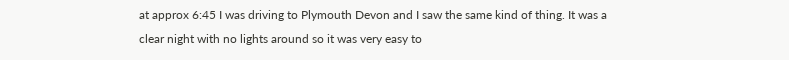at approx 6:45 I was driving to Plymouth Devon and I saw the same kind of thing. It was a clear night with no lights around so it was very easy to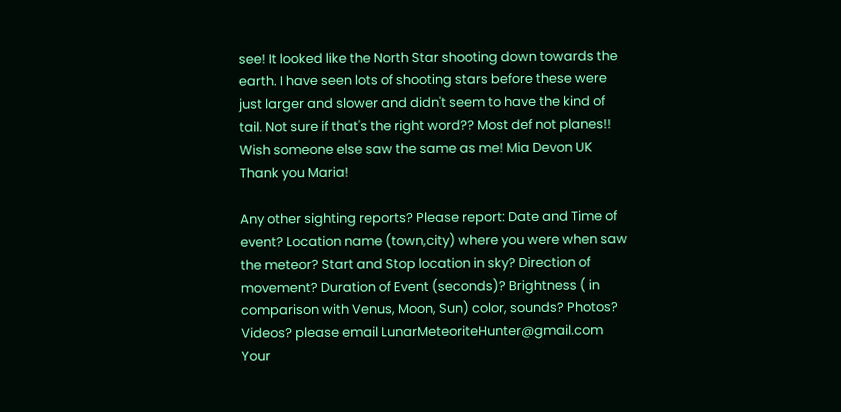see! It looked like the North Star shooting down towards the earth. I have seen lots of shooting stars before these were just larger and slower and didn't seem to have the kind of tail. Not sure if that's the right word?? Most def not planes!! Wish someone else saw the same as me! Mia Devon UK
Thank you Maria!

Any other sighting reports? Please report: Date and Time of event? Location name (town,city) where you were when saw the meteor? Start and Stop location in sky? Direction of movement? Duration of Event (seconds)? Brightness ( in comparison with Venus, Moon, Sun) color, sounds? Photos? Videos? please email LunarMeteoriteHunter@gmail.com Your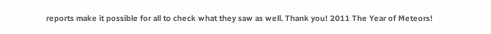reports make it possible for all to check what they saw as well. Thank you! 2011 The Year of Meteors!